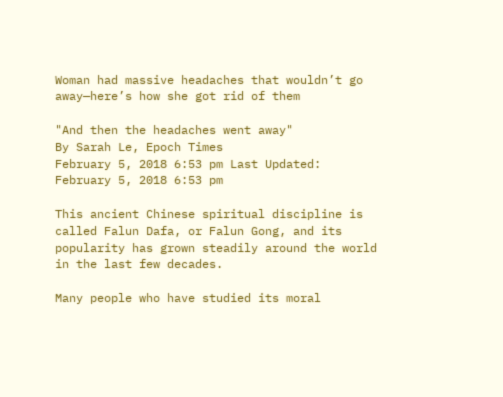Woman had massive headaches that wouldn’t go away—here’s how she got rid of them

"And then the headaches went away"
By Sarah Le, Epoch Times
February 5, 2018 6:53 pm Last Updated: February 5, 2018 6:53 pm

This ancient Chinese spiritual discipline is called Falun Dafa, or Falun Gong, and its popularity has grown steadily around the world in the last few decades.

Many people who have studied its moral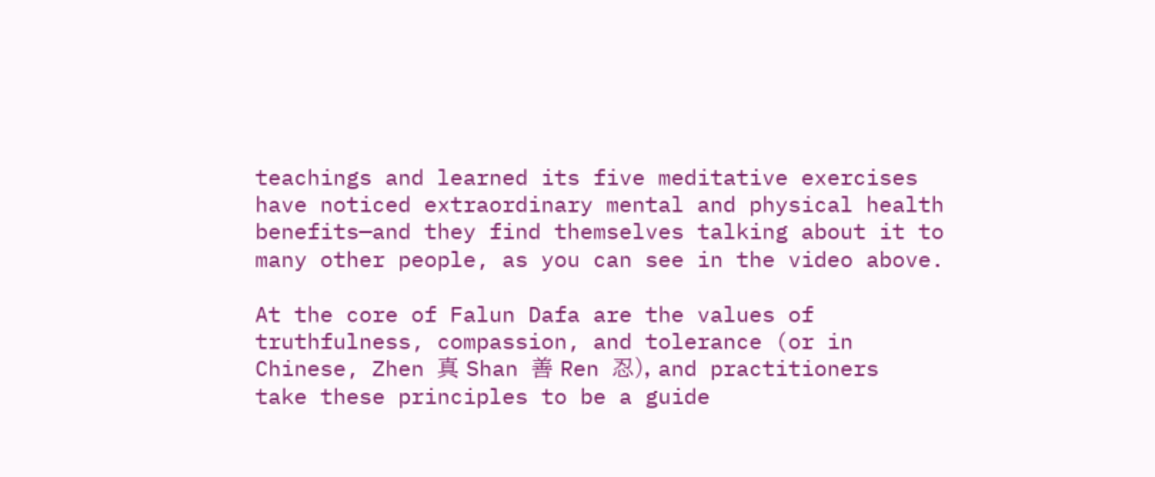teachings and learned its five meditative exercises have noticed extraordinary mental and physical health benefits—and they find themselves talking about it to many other people, as you can see in the video above.

At the core of Falun Dafa are the values of truthfulness, compassion, and tolerance (or in Chinese, Zhen 真 Shan 善 Ren 忍), and practitioners take these principles to be a guide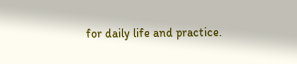for daily life and practice.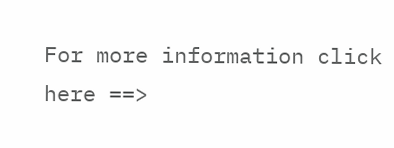For more information click here ==>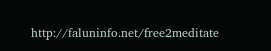http://faluninfo.net/free2meditate